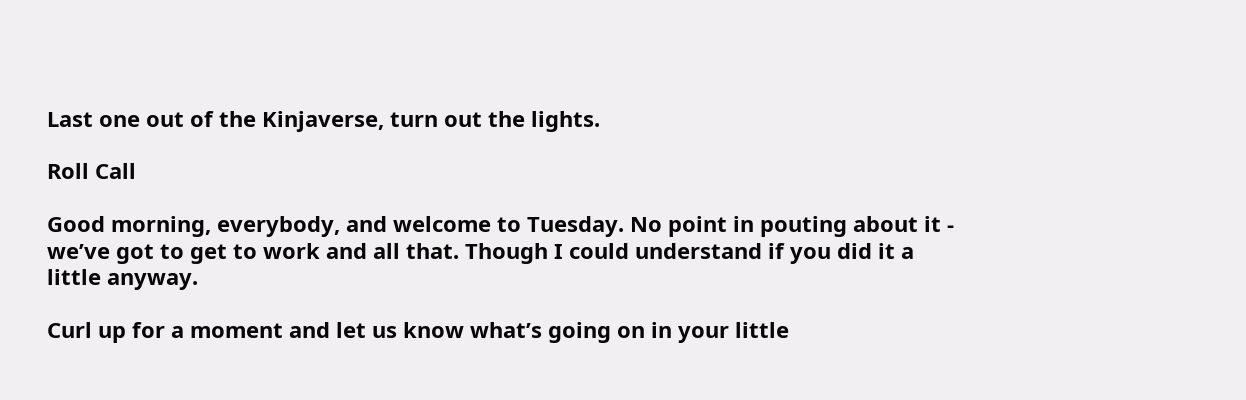Last one out of the Kinjaverse, turn out the lights.

Roll Call

Good morning, everybody, and welcome to Tuesday. No point in pouting about it - we’ve got to get to work and all that. Though I could understand if you did it a little anyway.

Curl up for a moment and let us know what’s going on in your little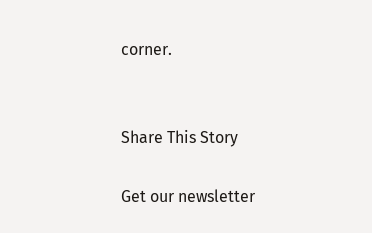corner.


Share This Story

Get our newsletter